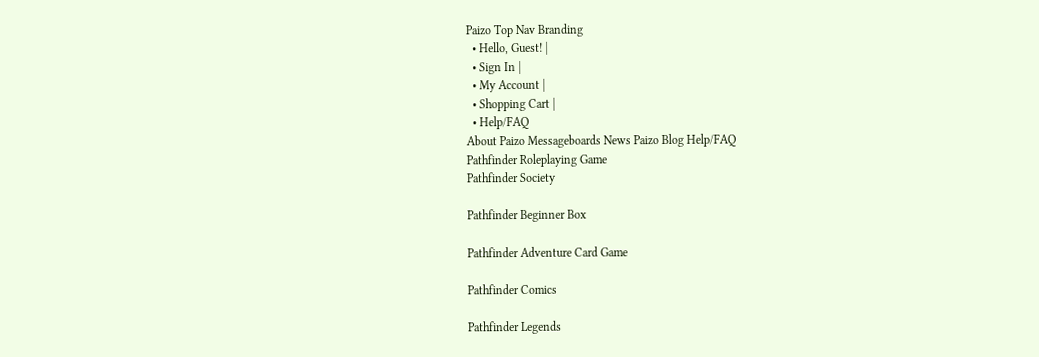Paizo Top Nav Branding
  • Hello, Guest! |
  • Sign In |
  • My Account |
  • Shopping Cart |
  • Help/FAQ
About Paizo Messageboards News Paizo Blog Help/FAQ
Pathfinder Roleplaying Game
Pathfinder Society

Pathfinder Beginner Box

Pathfinder Adventure Card Game

Pathfinder Comics

Pathfinder Legends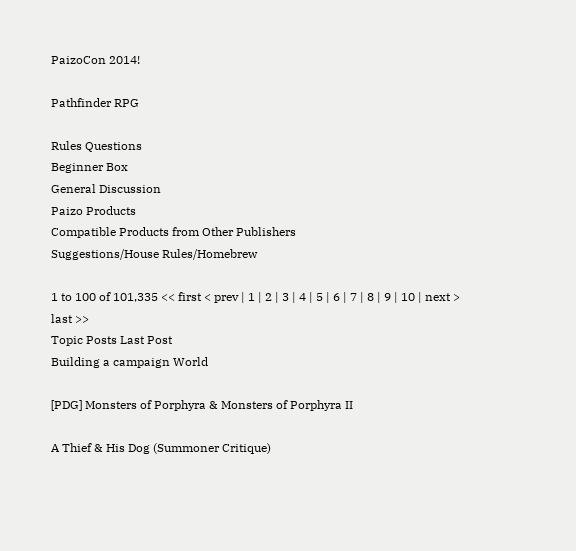PaizoCon 2014!

Pathfinder RPG

Rules Questions
Beginner Box
General Discussion
Paizo Products
Compatible Products from Other Publishers
Suggestions/House Rules/Homebrew

1 to 100 of 101,335 << first < prev | 1 | 2 | 3 | 4 | 5 | 6 | 7 | 8 | 9 | 10 | next > last >>
Topic Posts Last Post
Building a campaign World

[PDG] Monsters of Porphyra & Monsters of Porphyra II

A Thief & His Dog (Summoner Critique)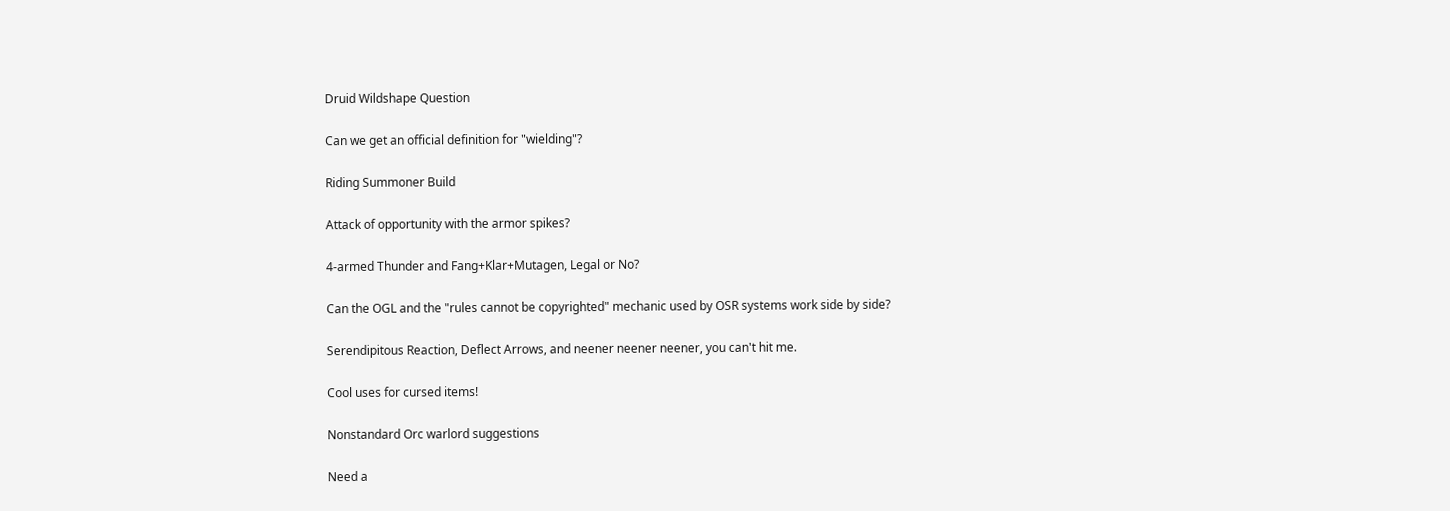Druid Wildshape Question

Can we get an official definition for "wielding"?

Riding Summoner Build

Attack of opportunity with the armor spikes?

4-armed Thunder and Fang+Klar+Mutagen, Legal or No?

Can the OGL and the "rules cannot be copyrighted" mechanic used by OSR systems work side by side?

Serendipitous Reaction, Deflect Arrows, and neener neener neener, you can't hit me.

Cool uses for cursed items!

Nonstandard Orc warlord suggestions

Need a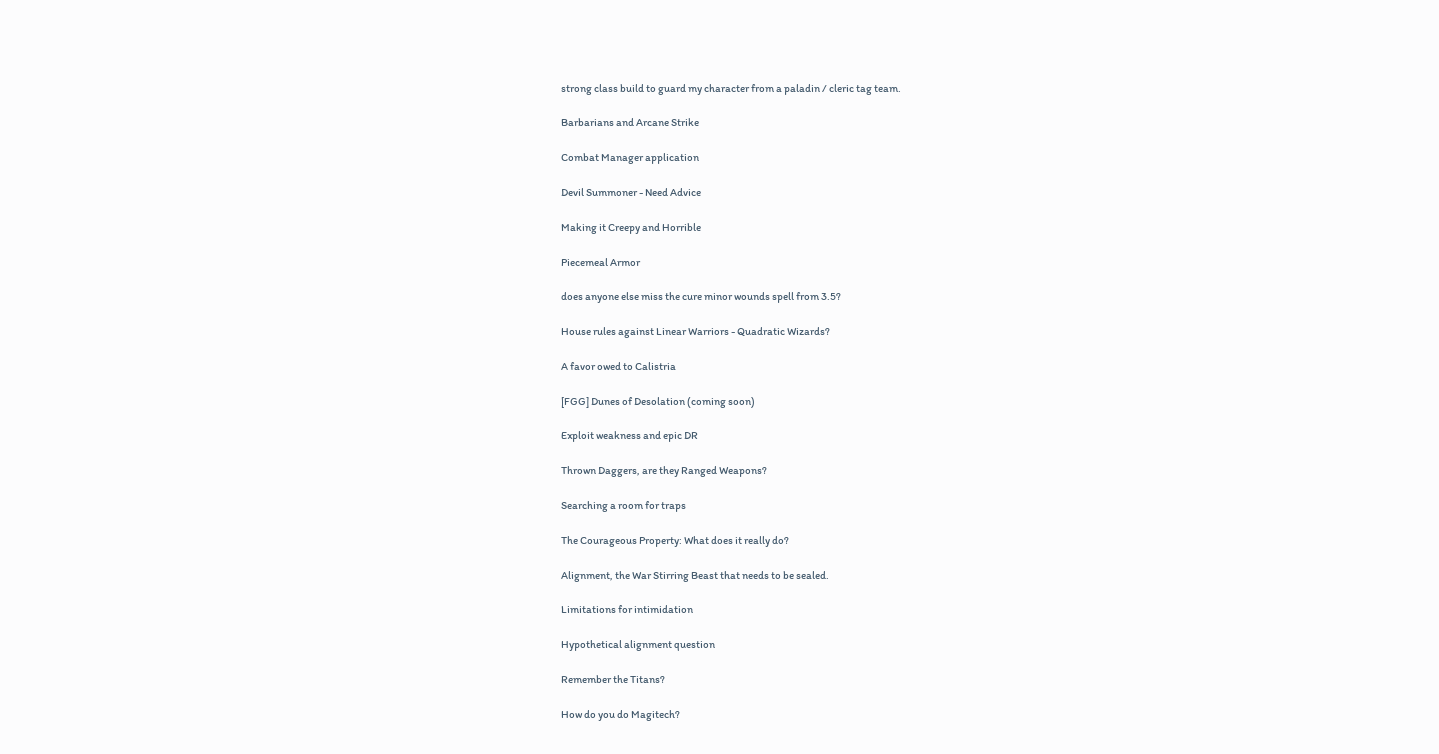strong class build to guard my character from a paladin / cleric tag team.

Barbarians and Arcane Strike

Combat Manager application

Devil Summoner - Need Advice

Making it Creepy and Horrible

Piecemeal Armor

does anyone else miss the cure minor wounds spell from 3.5?

House rules against Linear Warriors - Quadratic Wizards?

A favor owed to Calistria

[FGG] Dunes of Desolation (coming soon)

Exploit weakness and epic DR

Thrown Daggers, are they Ranged Weapons?

Searching a room for traps

The Courageous Property: What does it really do?

Alignment, the War Stirring Beast that needs to be sealed.

Limitations for intimidation

Hypothetical alignment question

Remember the Titans?

How do you do Magitech?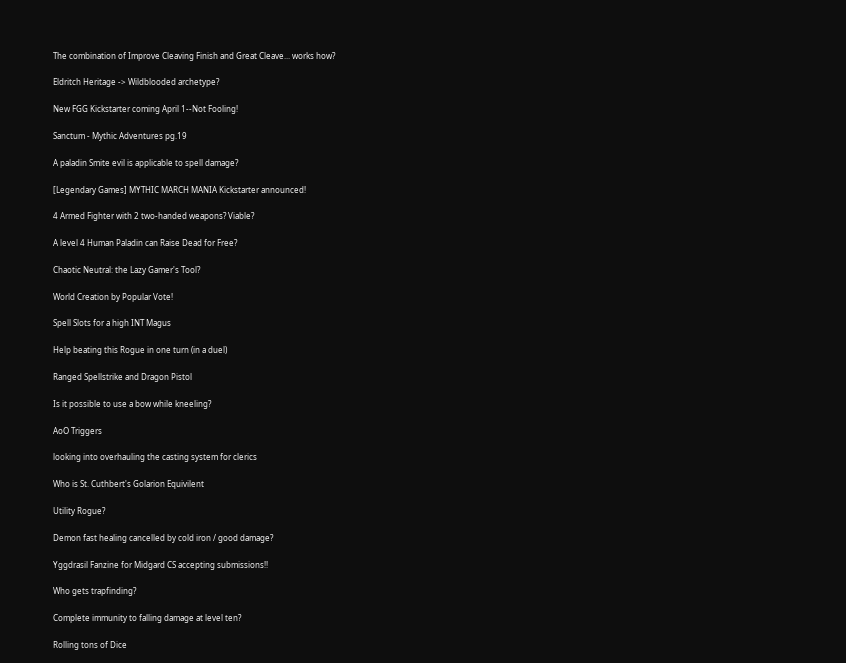The combination of Improve Cleaving Finish and Great Cleave... works how?

Eldritch Heritage -> Wildblooded archetype?

New FGG Kickstarter coming April 1--Not Fooling!

Sanctum - Mythic Adventures pg.19

A paladin Smite evil is applicable to spell damage?

[Legendary Games] MYTHIC MARCH MANIA Kickstarter announced!

4 Armed Fighter with 2 two-handed weapons? Viable?

A level 4 Human Paladin can Raise Dead for Free?

Chaotic Neutral: the Lazy Gamer's Tool?

World Creation by Popular Vote!

Spell Slots for a high INT Magus

Help beating this Rogue in one turn (in a duel)

Ranged Spellstrike and Dragon Pistol

Is it possible to use a bow while kneeling?

AoO Triggers

looking into overhauling the casting system for clerics

Who is St. Cuthbert's Golarion Equivilent

Utility Rogue?

Demon fast healing cancelled by cold iron / good damage?

Yggdrasil Fanzine for Midgard CS accepting submissions!!

Who gets trapfinding?

Complete immunity to falling damage at level ten?

Rolling tons of Dice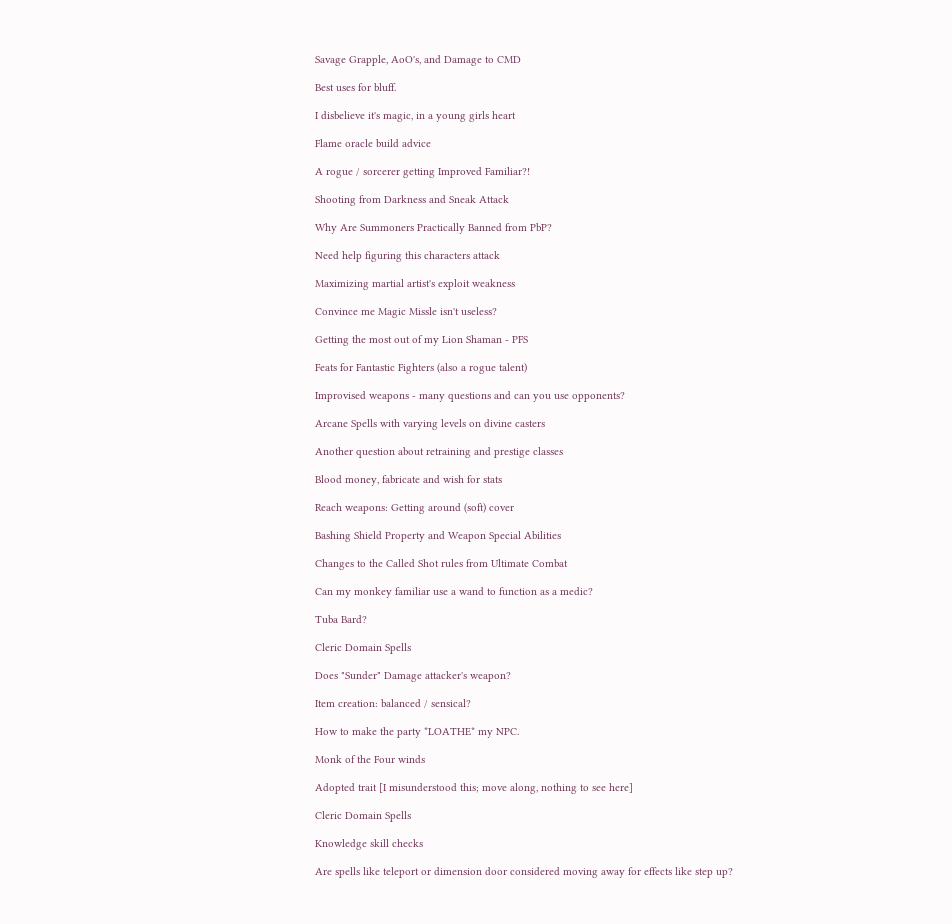Savage Grapple, AoO's, and Damage to CMD

Best uses for bluff.

I disbelieve it's magic, in a young girls heart

Flame oracle build advice

A rogue / sorcerer getting Improved Familiar?!

Shooting from Darkness and Sneak Attack

Why Are Summoners Practically Banned from PbP?

Need help figuring this characters attack

Maximizing martial artist's exploit weakness

Convince me Magic Missle isn't useless?

Getting the most out of my Lion Shaman - PFS

Feats for Fantastic Fighters (also a rogue talent)

Improvised weapons - many questions and can you use opponents?

Arcane Spells with varying levels on divine casters

Another question about retraining and prestige classes

Blood money, fabricate and wish for stats

Reach weapons: Getting around (soft) cover

Bashing Shield Property and Weapon Special Abilities

Changes to the Called Shot rules from Ultimate Combat

Can my monkey familiar use a wand to function as a medic?

Tuba Bard?

Cleric Domain Spells

Does "Sunder" Damage attacker's weapon?

Item creation: balanced / sensical?

How to make the party *LOATHE* my NPC.

Monk of the Four winds

Adopted trait [I misunderstood this; move along, nothing to see here]

Cleric Domain Spells

Knowledge skill checks

Are spells like teleport or dimension door considered moving away for effects like step up?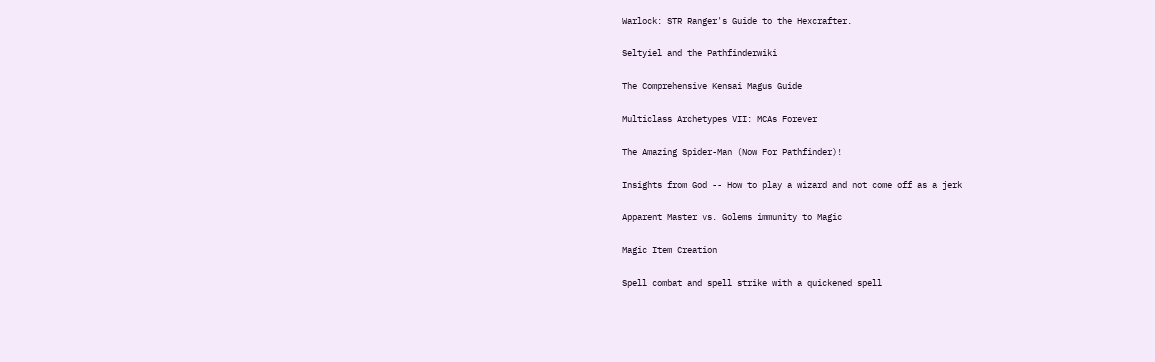Warlock: STR Ranger's Guide to the Hexcrafter.

Seltyiel and the Pathfinderwiki

The Comprehensive Kensai Magus Guide

Multiclass Archetypes VII: MCAs Forever

The Amazing Spider-Man (Now For Pathfinder)!

Insights from God -- How to play a wizard and not come off as a jerk

Apparent Master vs. Golems immunity to Magic

Magic Item Creation

Spell combat and spell strike with a quickened spell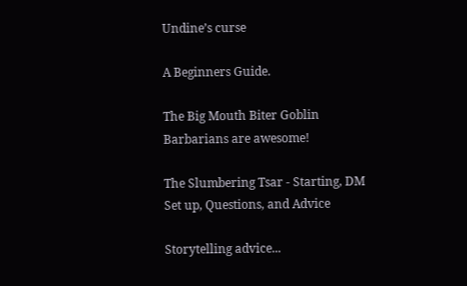Undine’s curse

A Beginners Guide.

The Big Mouth Biter Goblin Barbarians are awesome!

The Slumbering Tsar - Starting, DM Set up, Questions, and Advice

Storytelling advice...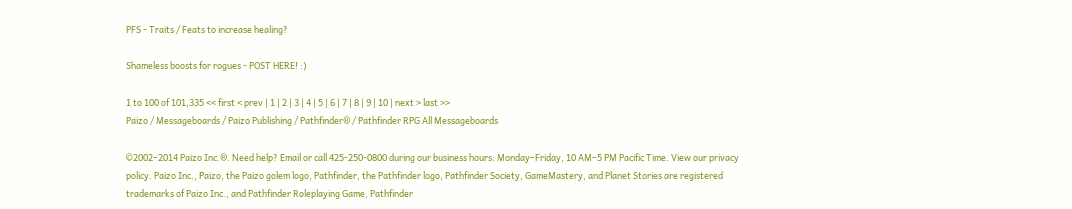PFS - Traits / Feats to increase healing?

Shameless boosts for rogues - POST HERE! :)

1 to 100 of 101,335 << first < prev | 1 | 2 | 3 | 4 | 5 | 6 | 7 | 8 | 9 | 10 | next > last >>
Paizo / Messageboards / Paizo Publishing / Pathfinder® / Pathfinder RPG All Messageboards

©2002–2014 Paizo Inc.®. Need help? Email or call 425-250-0800 during our business hours: Monday–Friday, 10 AM–5 PM Pacific Time. View our privacy policy. Paizo Inc., Paizo, the Paizo golem logo, Pathfinder, the Pathfinder logo, Pathfinder Society, GameMastery, and Planet Stories are registered trademarks of Paizo Inc., and Pathfinder Roleplaying Game, Pathfinder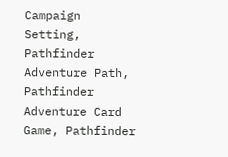Campaign Setting, Pathfinder Adventure Path, Pathfinder Adventure Card Game, Pathfinder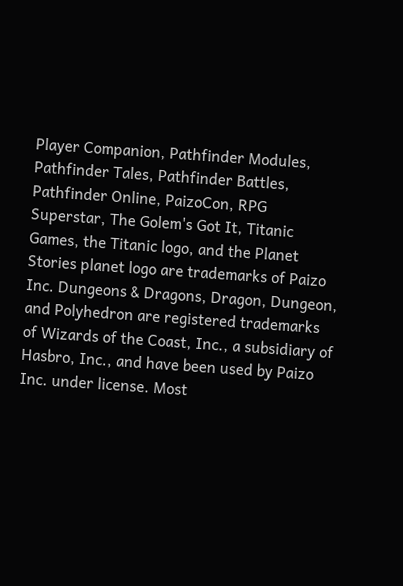Player Companion, Pathfinder Modules, Pathfinder Tales, Pathfinder Battles, Pathfinder Online, PaizoCon, RPG Superstar, The Golem's Got It, Titanic Games, the Titanic logo, and the Planet Stories planet logo are trademarks of Paizo Inc. Dungeons & Dragons, Dragon, Dungeon, and Polyhedron are registered trademarks of Wizards of the Coast, Inc., a subsidiary of Hasbro, Inc., and have been used by Paizo Inc. under license. Most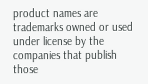product names are trademarks owned or used under license by the companies that publish those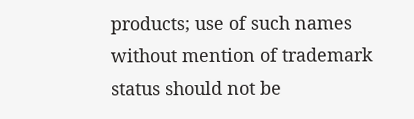products; use of such names without mention of trademark status should not be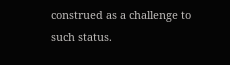construed as a challenge to such status.